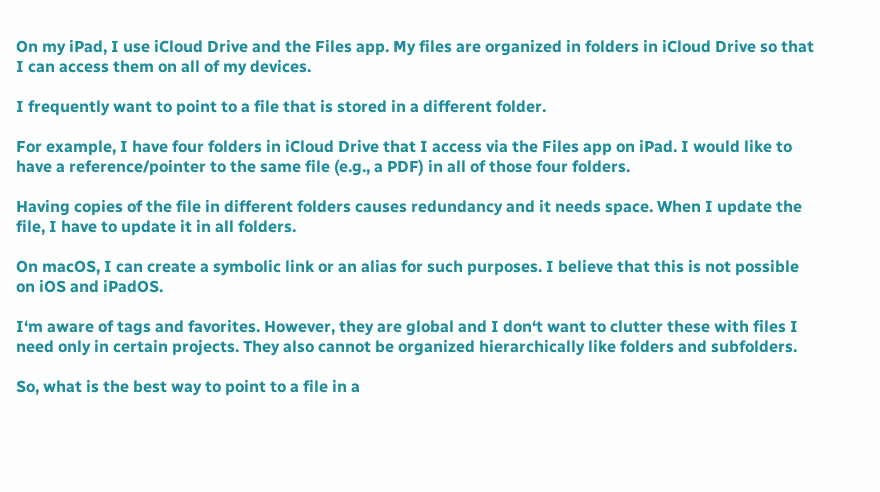On my iPad, I use iCloud Drive and the Files app. My files are organized in folders in iCloud Drive so that I can access them on all of my devices.

I frequently want to point to a file that is stored in a different folder.

For example, I have four folders in iCloud Drive that I access via the Files app on iPad. I would like to have a reference/pointer to the same file (e.g., a PDF) in all of those four folders.

Having copies of the file in different folders causes redundancy and it needs space. When I update the file, I have to update it in all folders.

On macOS, I can create a symbolic link or an alias for such purposes. I believe that this is not possible on iOS and iPadOS.

I‘m aware of tags and favorites. However, they are global and I don‘t want to clutter these with files I need only in certain projects. They also cannot be organized hierarchically like folders and subfolders.

So, what is the best way to point to a file in a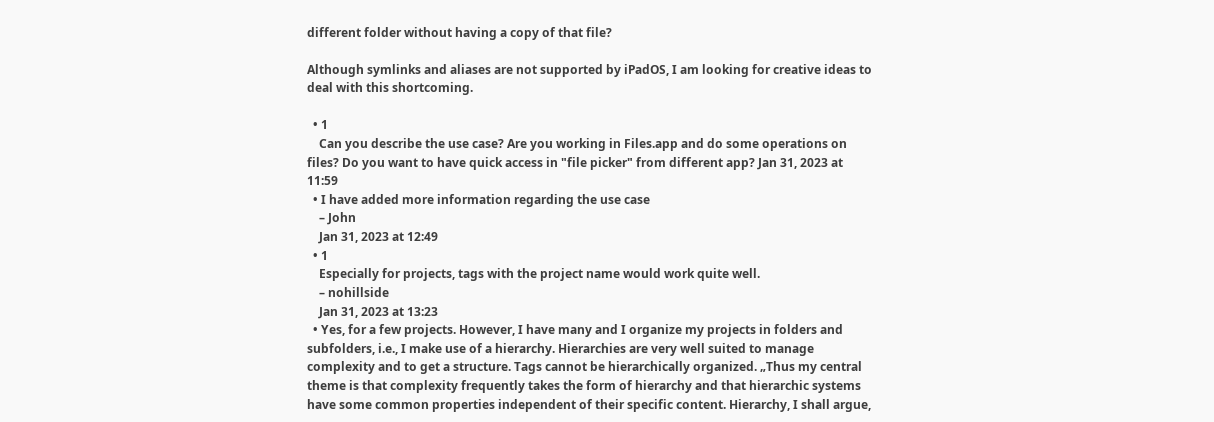different folder without having a copy of that file?

Although symlinks and aliases are not supported by iPadOS, I am looking for creative ideas to deal with this shortcoming.

  • 1
    Can you describe the use case? Are you working in Files.app and do some operations on files? Do you want to have quick access in "file picker" from different app? Jan 31, 2023 at 11:59
  • I have added more information regarding the use case
    – John
    Jan 31, 2023 at 12:49
  • 1
    Especially for projects, tags with the project name would work quite well.
    – nohillside
    Jan 31, 2023 at 13:23
  • Yes, for a few projects. However, I have many and I organize my projects in folders and subfolders, i.e., I make use of a hierarchy. Hierarchies are very well suited to manage complexity and to get a structure. Tags cannot be hierarchically organized. „Thus my central theme is that complexity frequently takes the form of hierarchy and that hierarchic systems have some common properties independent of their specific content. Hierarchy, I shall argue,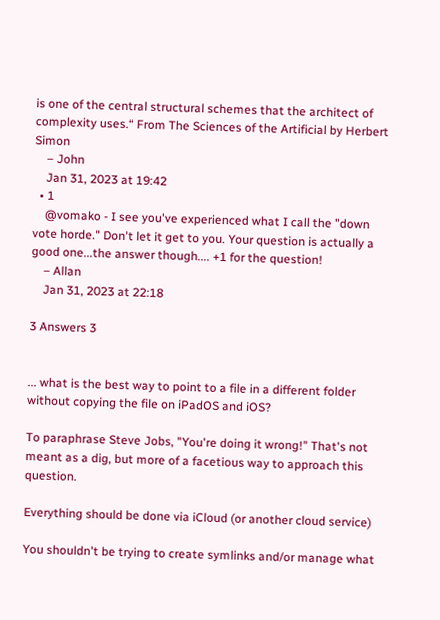is one of the central structural schemes that the architect of complexity uses.“ From The Sciences of the Artificial by Herbert Simon
    – John
    Jan 31, 2023 at 19:42
  • 1
    @vomako - I see you've experienced what I call the "down vote horde." Don't let it get to you. Your question is actually a good one...the answer though.... +1 for the question!
    – Allan
    Jan 31, 2023 at 22:18

3 Answers 3


... what is the best way to point to a file in a different folder without copying the file on iPadOS and iOS?

To paraphrase Steve Jobs, "You're doing it wrong!" That's not meant as a dig, but more of a facetious way to approach this question.

Everything should be done via iCloud (or another cloud service)

You shouldn't be trying to create symlinks and/or manage what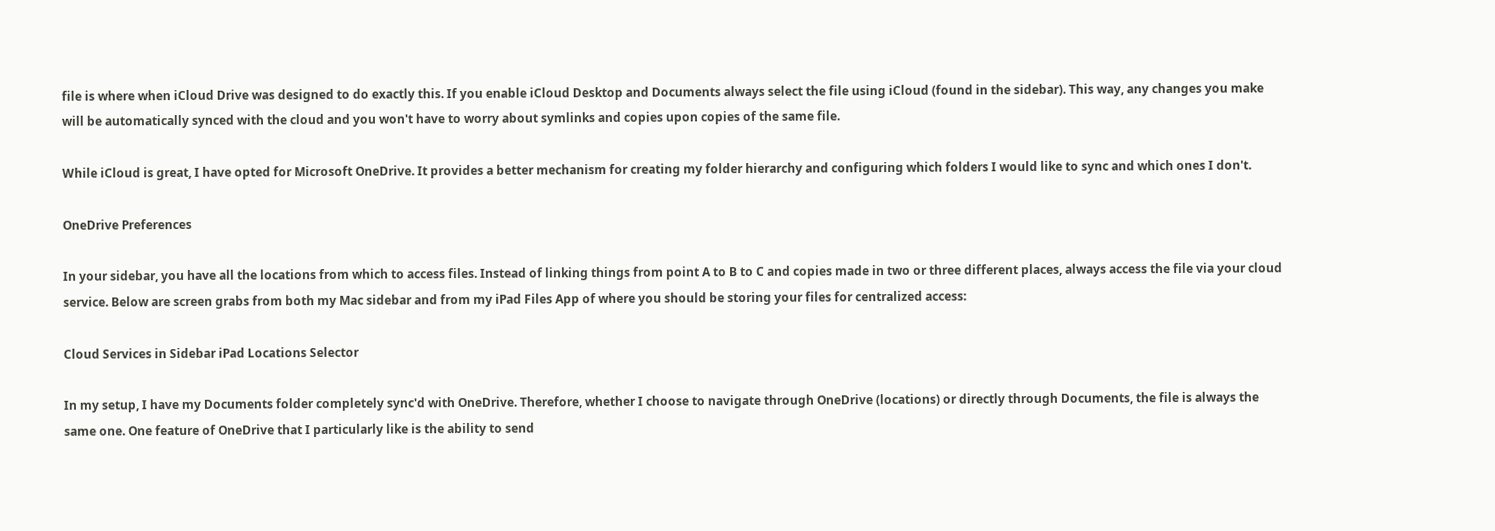file is where when iCloud Drive was designed to do exactly this. If you enable iCloud Desktop and Documents always select the file using iCloud (found in the sidebar). This way, any changes you make will be automatically synced with the cloud and you won't have to worry about symlinks and copies upon copies of the same file.

While iCloud is great, I have opted for Microsoft OneDrive. It provides a better mechanism for creating my folder hierarchy and configuring which folders I would like to sync and which ones I don't.

OneDrive Preferences

In your sidebar, you have all the locations from which to access files. Instead of linking things from point A to B to C and copies made in two or three different places, always access the file via your cloud service. Below are screen grabs from both my Mac sidebar and from my iPad Files App of where you should be storing your files for centralized access:

Cloud Services in Sidebar iPad Locations Selector

In my setup, I have my Documents folder completely sync'd with OneDrive. Therefore, whether I choose to navigate through OneDrive (locations) or directly through Documents, the file is always the same one. One feature of OneDrive that I particularly like is the ability to send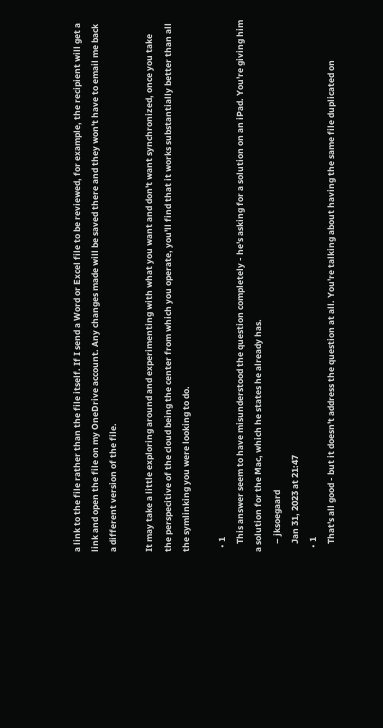a link to the file rather than the file itself. If I send a Word or Excel file to be reviewed, for example, the recipient will get a link and open the file on my OneDrive account. Any changes made will be saved there and they won't have to email me back a different version of the file.

It may take a little exploring around and experimenting with what you want and don't want synchronized, once you take the perspecitive of the cloud being the center from which you operate, you'll find that it works substantially better than all the symlinking you were looking to do.

  • 1
    This answer seem to have misunderstood the question completely - he's asking for a solution on an iPad. You're giving him a solution for the Mac, which he states he already has.
    – jksoegaard
    Jan 31, 2023 at 21:47
  • 1
    That's all good - but it doesn't address the question at all. You're talking about having the same file duplicated on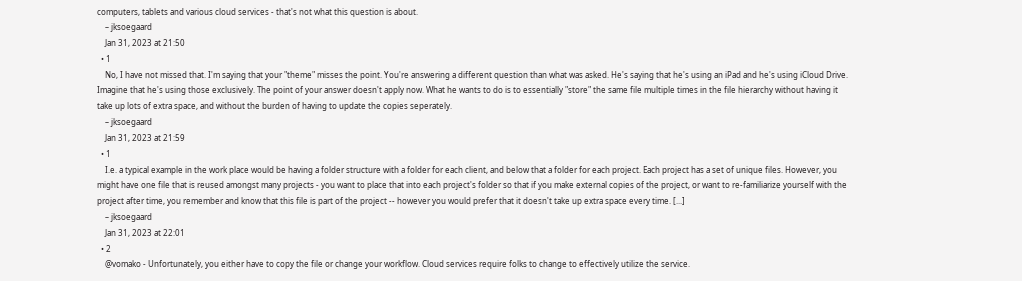computers, tablets and various cloud services - that's not what this question is about.
    – jksoegaard
    Jan 31, 2023 at 21:50
  • 1
    No, I have not missed that. I'm saying that your "theme" misses the point. You're answering a different question than what was asked. He's saying that he's using an iPad and he's using iCloud Drive. Imagine that he's using those exclusively. The point of your answer doesn't apply now. What he wants to do is to essentially "store" the same file multiple times in the file hierarchy without having it take up lots of extra space, and without the burden of having to update the copies seperately.
    – jksoegaard
    Jan 31, 2023 at 21:59
  • 1
    I.e. a typical example in the work place would be having a folder structure with a folder for each client, and below that a folder for each project. Each project has a set of unique files. However, you might have one file that is reused amongst many projects - you want to place that into each project's folder so that if you make external copies of the project, or want to re-familiarize yourself with the project after time, you remember and know that this file is part of the project -- however you would prefer that it doesn't take up extra space every time. [...]
    – jksoegaard
    Jan 31, 2023 at 22:01
  • 2
    @vomako - Unfortunately, you either have to copy the file or change your workflow. Cloud services require folks to change to effectively utilize the service.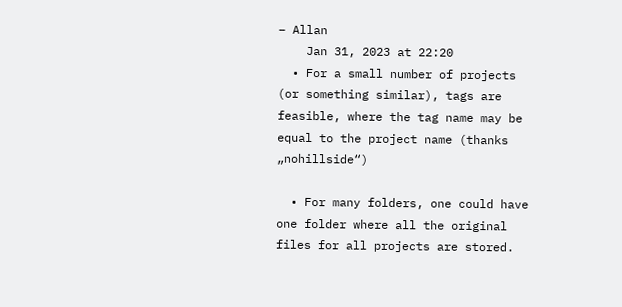– Allan
    Jan 31, 2023 at 22:20
  • For a small number of projects (or something similar), tags are feasible, where the tag name may be equal to the project name (thanks „nohillside“)

  • For many folders, one could have one folder where all the original files for all projects are stored.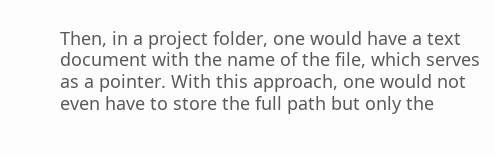Then, in a project folder, one would have a text document with the name of the file, which serves as a pointer. With this approach, one would not even have to store the full path but only the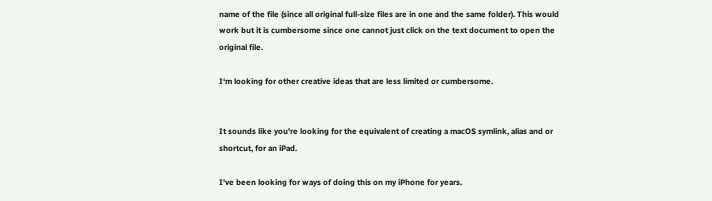name of the file (since all original full-size files are in one and the same folder). This would work but it is cumbersome since one cannot just click on the text document to open the original file.

I‘m looking for other creative ideas that are less limited or cumbersome.


It sounds like you're looking for the equivalent of creating a macOS symlink, alias and or shortcut, for an iPad.

I've been looking for ways of doing this on my iPhone for years.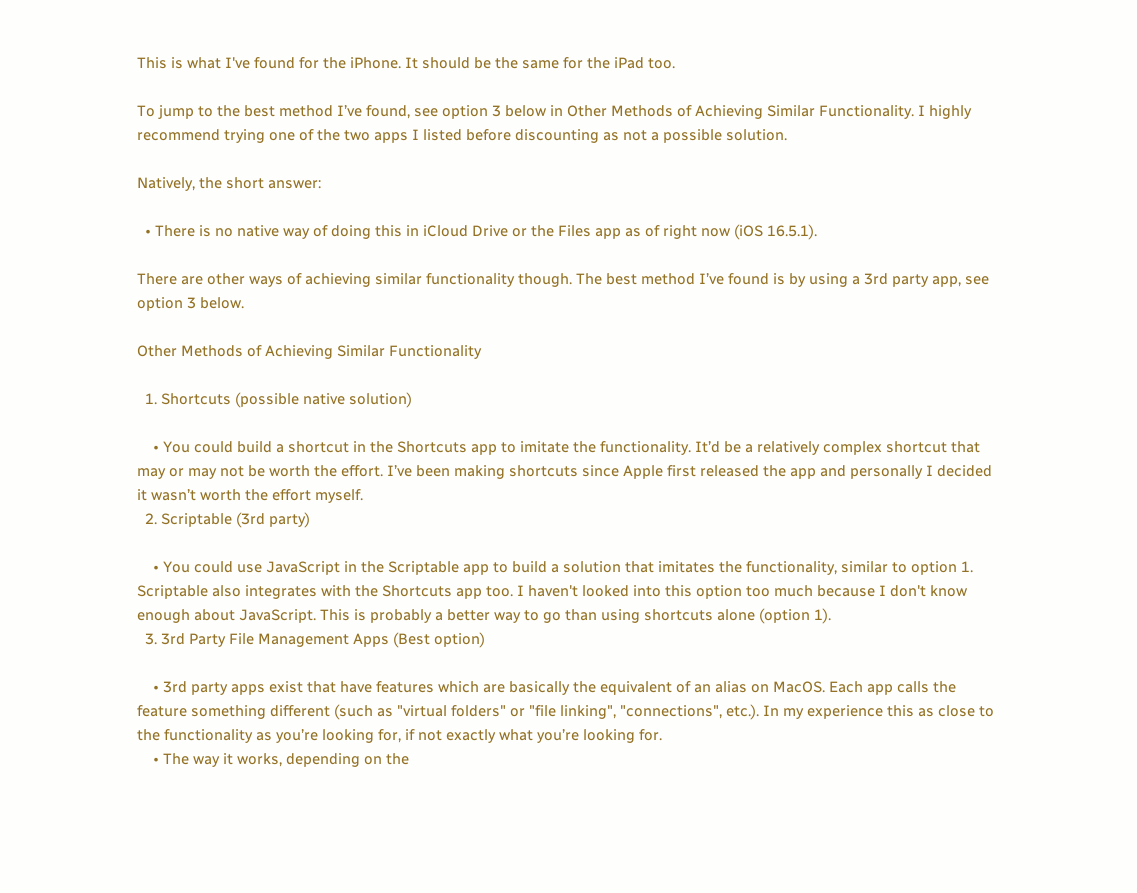This is what I've found for the iPhone. It should be the same for the iPad too.

To jump to the best method I’ve found, see option 3 below in Other Methods of Achieving Similar Functionality. I highly recommend trying one of the two apps I listed before discounting as not a possible solution.

Natively, the short answer:

  • There is no native way of doing this in iCloud Drive or the Files app as of right now (iOS 16.5.1).

There are other ways of achieving similar functionality though. The best method I’ve found is by using a 3rd party app, see option 3 below.

Other Methods of Achieving Similar Functionality

  1. Shortcuts (possible native solution)

    • You could build a shortcut in the Shortcuts app to imitate the functionality. It’d be a relatively complex shortcut that may or may not be worth the effort. I’ve been making shortcuts since Apple first released the app and personally I decided it wasn’t worth the effort myself.
  2. Scriptable (3rd party)

    • You could use JavaScript in the Scriptable app to build a solution that imitates the functionality, similar to option 1. Scriptable also integrates with the Shortcuts app too. I haven't looked into this option too much because I don't know enough about JavaScript. This is probably a better way to go than using shortcuts alone (option 1).
  3. 3rd Party File Management Apps (Best option)

    • 3rd party apps exist that have features which are basically the equivalent of an alias on MacOS. Each app calls the feature something different (such as "virtual folders" or "file linking", "connections", etc.). In my experience this as close to the functionality as you’re looking for, if not exactly what you’re looking for.
    • The way it works, depending on the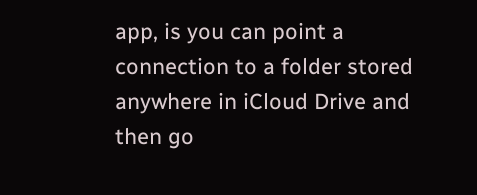app, is you can point a connection to a folder stored anywhere in iCloud Drive and then go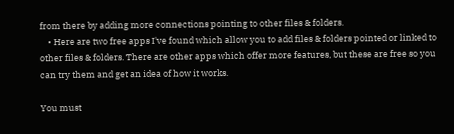from there by adding more connections pointing to other files & folders.
    • Here are two free apps I've found which allow you to add files & folders pointed or linked to other files & folders. There are other apps which offer more features, but these are free so you can try them and get an idea of how it works.

You must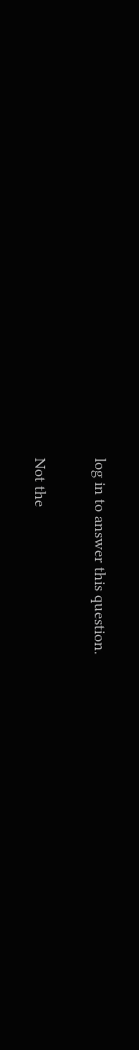log in to answer this question.

Not the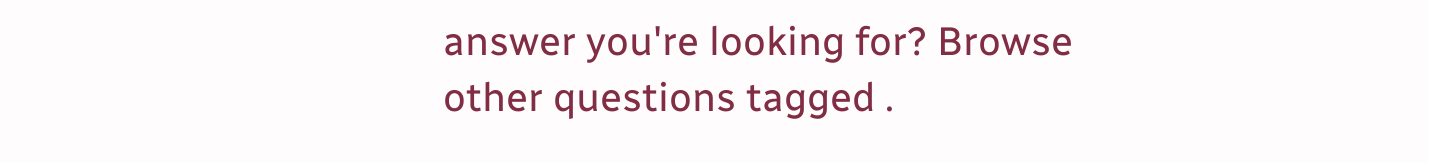answer you're looking for? Browse other questions tagged .